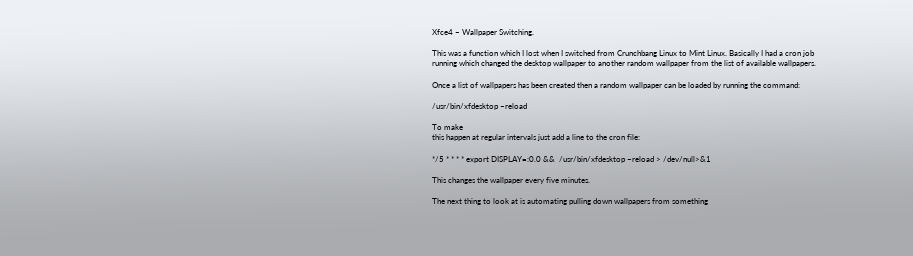Xfce4 – Wallpaper Switching.

This was a function which I lost when I switched from Crunchbang Linux to Mint Linux. Basically I had a cron job running which changed the desktop wallpaper to another random wallpaper from the list of available wallpapers.

Once a list of wallpapers has been created then a random wallpaper can be loaded by running the command:

/usr/bin/xfdesktop –reload

To make
this happen at regular intervals just add a line to the cron file:

*/5 * * * * export DISPLAY=:0.0 &&  /usr/bin/xfdesktop –reload > /dev/null>&1

This changes the wallpaper every five minutes.

The next thing to look at is automating pulling down wallpapers from something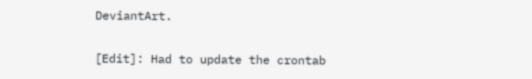DeviantArt.

[Edit]: Had to update the crontab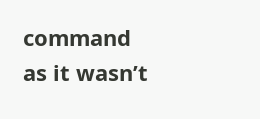command as it wasn’t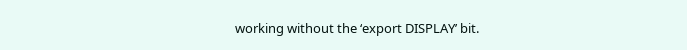working without the ‘export DISPLAY’ bit.